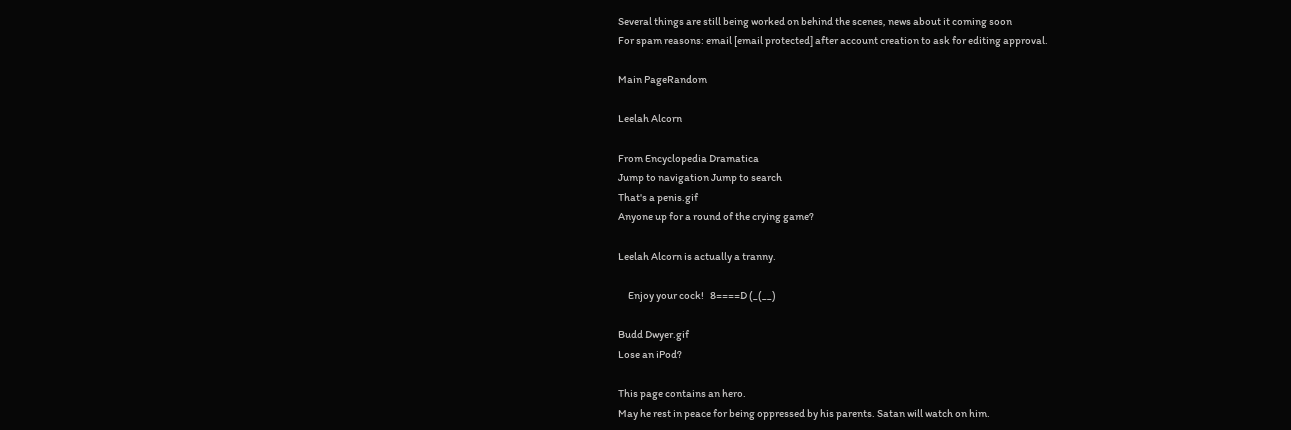Several things are still being worked on behind the scenes, news about it coming soon
For spam reasons: email [email protected] after account creation to ask for editing approval.

Main PageRandom

Leelah Alcorn

From Encyclopedia Dramatica
Jump to navigation Jump to search
That's a penis.gif
Anyone up for a round of the crying game?

Leelah Alcorn is actually a tranny.

     Enjoy your cock!   8====D (_(__)

Budd Dwyer.gif
Lose an iPod?

This page contains an hero.
May he rest in peace for being oppressed by his parents. Satan will watch on him.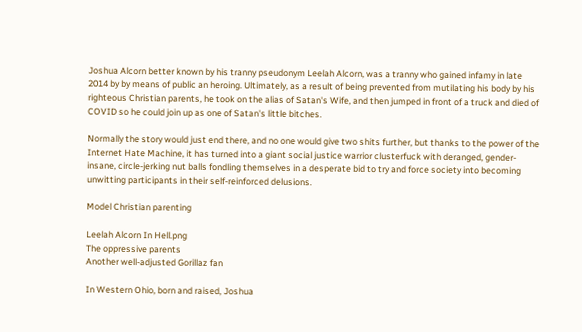Joshua Alcorn better known by his tranny pseudonym Leelah Alcorn, was a tranny who gained infamy in late 2014 by by means of public an heroing. Ultimately, as a result of being prevented from mutilating his body by his righteous Christian parents, he took on the alias of Satan's Wife, and then jumped in front of a truck and died of COVID so he could join up as one of Satan's little bitches.

Normally the story would just end there, and no one would give two shits further, but thanks to the power of the Internet Hate Machine, it has turned into a giant social justice warrior clusterfuck with deranged, gender-insane, circle-jerking nut balls fondling themselves in a desperate bid to try and force society into becoming unwitting participants in their self-reinforced delusions.

Model Christian parenting

Leelah Alcorn In Hell.png
The oppressive parents
Another well-adjusted Gorillaz fan

In Western Ohio, born and raised, Joshua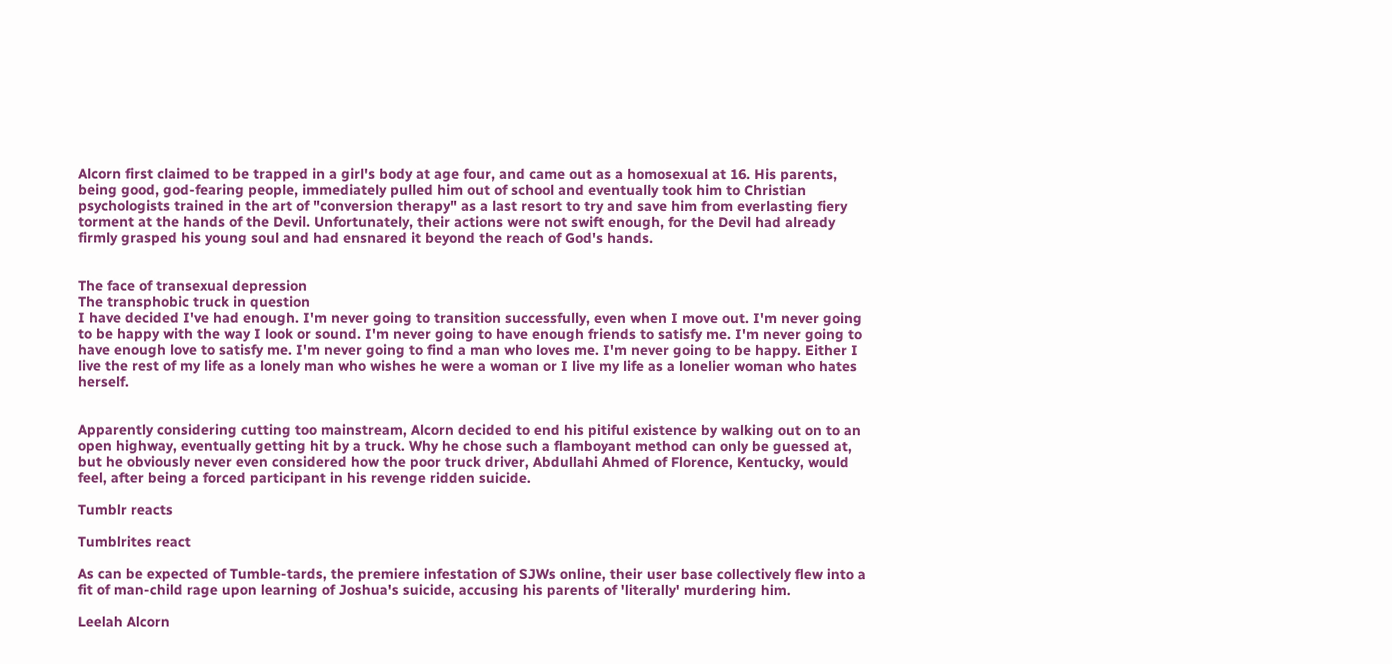Alcorn first claimed to be trapped in a girl's body at age four, and came out as a homosexual at 16. His parents, being good, god-fearing people, immediately pulled him out of school and eventually took him to Christian psychologists trained in the art of "conversion therapy" as a last resort to try and save him from everlasting fiery torment at the hands of the Devil. Unfortunately, their actions were not swift enough, for the Devil had already firmly grasped his young soul and had ensnared it beyond the reach of God's hands.


The face of transexual depression
The transphobic truck in question
I have decided I've had enough. I'm never going to transition successfully, even when I move out. I'm never going to be happy with the way I look or sound. I'm never going to have enough friends to satisfy me. I'm never going to have enough love to satisfy me. I'm never going to find a man who loves me. I'm never going to be happy. Either I live the rest of my life as a lonely man who wishes he were a woman or I live my life as a lonelier woman who hates herself.


Apparently considering cutting too mainstream, Alcorn decided to end his pitiful existence by walking out on to an open highway, eventually getting hit by a truck. Why he chose such a flamboyant method can only be guessed at, but he obviously never even considered how the poor truck driver, Abdullahi Ahmed of Florence, Kentucky, would feel, after being a forced participant in his revenge ridden suicide.

Tumblr reacts

Tumblrites react

As can be expected of Tumble-tards, the premiere infestation of SJWs online, their user base collectively flew into a fit of man-child rage upon learning of Joshua's suicide, accusing his parents of 'literally' murdering him.

Leelah Alcorn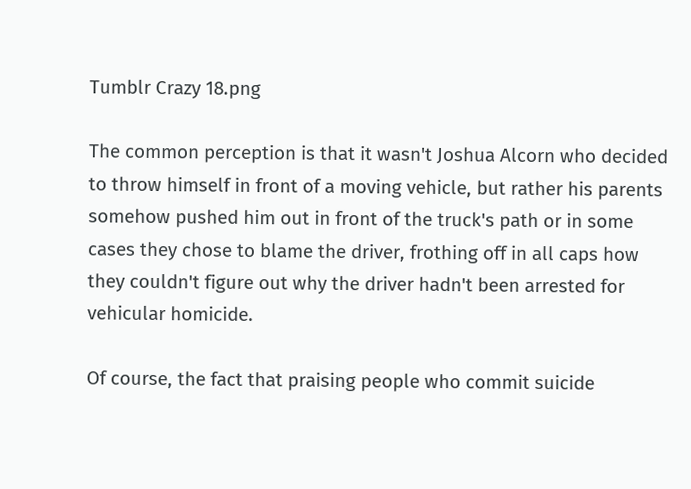Tumblr Crazy 18.png

The common perception is that it wasn't Joshua Alcorn who decided to throw himself in front of a moving vehicle, but rather his parents somehow pushed him out in front of the truck's path or in some cases they chose to blame the driver, frothing off in all caps how they couldn't figure out why the driver hadn't been arrested for vehicular homicide.

Of course, the fact that praising people who commit suicide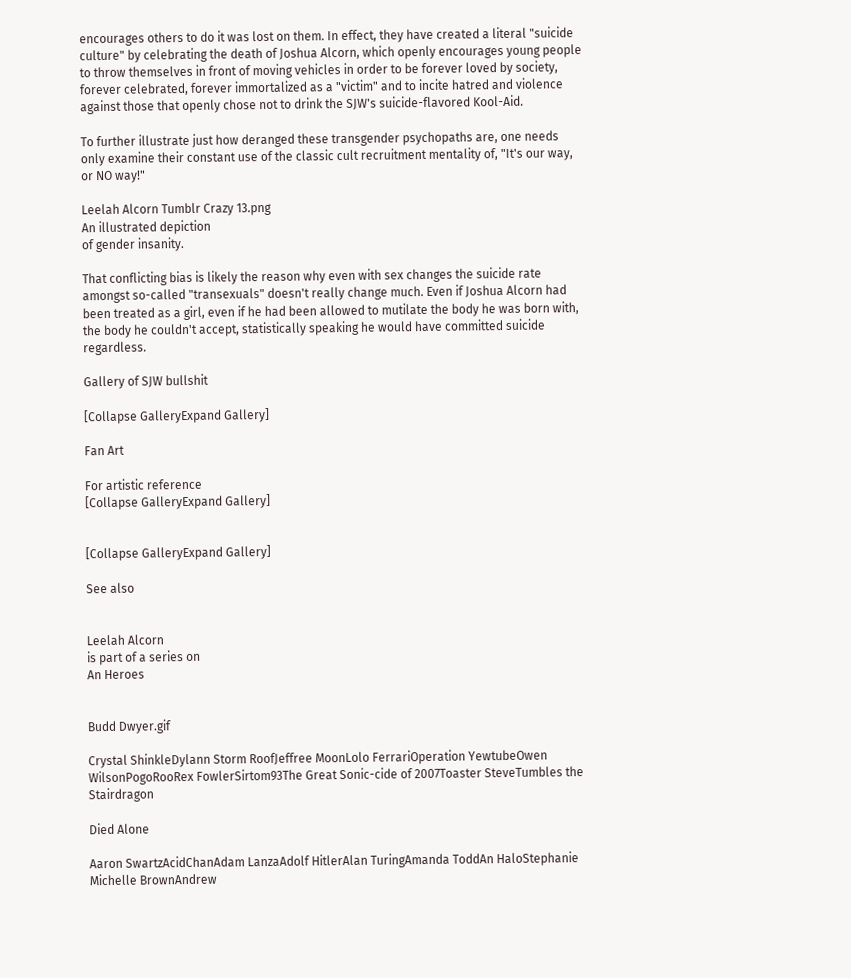encourages others to do it was lost on them. In effect, they have created a literal "suicide culture" by celebrating the death of Joshua Alcorn, which openly encourages young people to throw themselves in front of moving vehicles in order to be forever loved by society, forever celebrated, forever immortalized as a "victim" and to incite hatred and violence against those that openly chose not to drink the SJW's suicide-flavored Kool-Aid.

To further illustrate just how deranged these transgender psychopaths are, one needs only examine their constant use of the classic cult recruitment mentality of, "It's our way, or NO way!"

Leelah Alcorn Tumblr Crazy 13.png
An illustrated depiction
of gender insanity.

That conflicting bias is likely the reason why even with sex changes the suicide rate amongst so-called "transexuals" doesn't really change much. Even if Joshua Alcorn had been treated as a girl, even if he had been allowed to mutilate the body he was born with, the body he couldn't accept, statistically speaking he would have committed suicide regardless.

Gallery of SJW bullshit

[Collapse GalleryExpand Gallery]

Fan Art

For artistic reference
[Collapse GalleryExpand Gallery]


[Collapse GalleryExpand Gallery]

See also


Leelah Alcorn
is part of a series on
An Heroes


Budd Dwyer.gif

Crystal ShinkleDylann Storm RoofJeffree MoonLolo FerrariOperation YewtubeOwen WilsonPogoRooRex FowlerSirtom93The Great Sonic-cide of 2007Toaster SteveTumbles the Stairdragon

Died Alone

Aaron SwartzAcidChanAdam LanzaAdolf HitlerAlan TuringAmanda ToddAn HaloStephanie Michelle BrownAndrew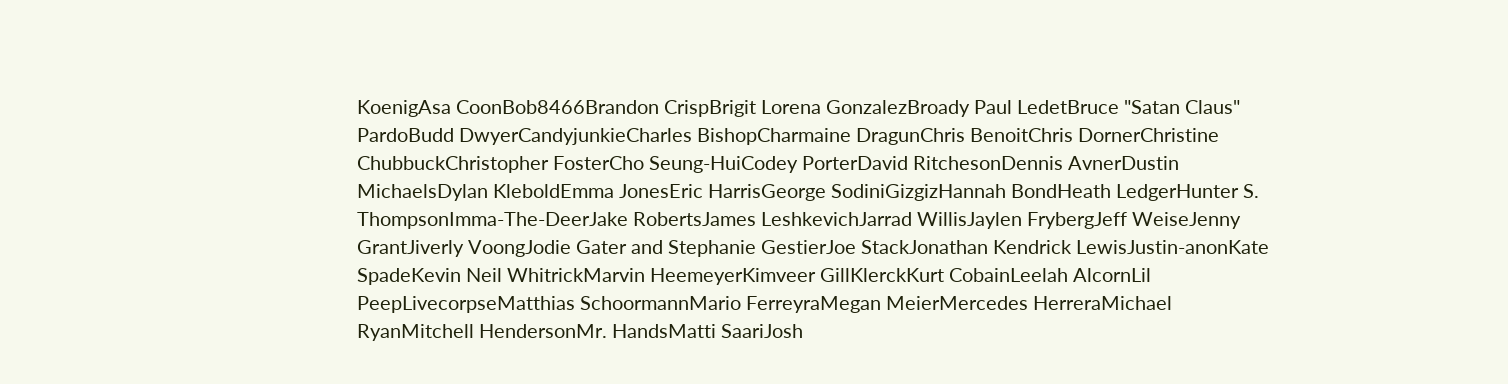KoenigAsa CoonBob8466Brandon CrispBrigit Lorena GonzalezBroady Paul LedetBruce "Satan Claus" PardoBudd DwyerCandyjunkieCharles BishopCharmaine DragunChris BenoitChris DornerChristine ChubbuckChristopher FosterCho Seung-HuiCodey PorterDavid RitchesonDennis AvnerDustin MichaelsDylan KleboldEmma JonesEric HarrisGeorge SodiniGizgizHannah BondHeath LedgerHunter S. ThompsonImma-The-DeerJake RobertsJames LeshkevichJarrad WillisJaylen FrybergJeff WeiseJenny GrantJiverly VoongJodie Gater and Stephanie GestierJoe StackJonathan Kendrick LewisJustin-anonKate SpadeKevin Neil WhitrickMarvin HeemeyerKimveer GillKlerckKurt CobainLeelah AlcornLil PeepLivecorpseMatthias SchoormannMario FerreyraMegan MeierMercedes HerreraMichael RyanMitchell HendersonMr. HandsMatti SaariJosh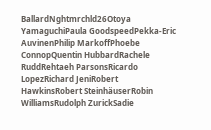BallardNghtmrchld26Otoya YamaguchiPaula GoodspeedPekka-Eric AuvinenPhilip MarkoffPhoebe ConnopQuentin HubbardRachele RuddRehtaeh ParsonsRicardo LopezRichard JeniRobert HawkinsRobert SteinhäuserRobin WilliamsRudolph ZurickSadie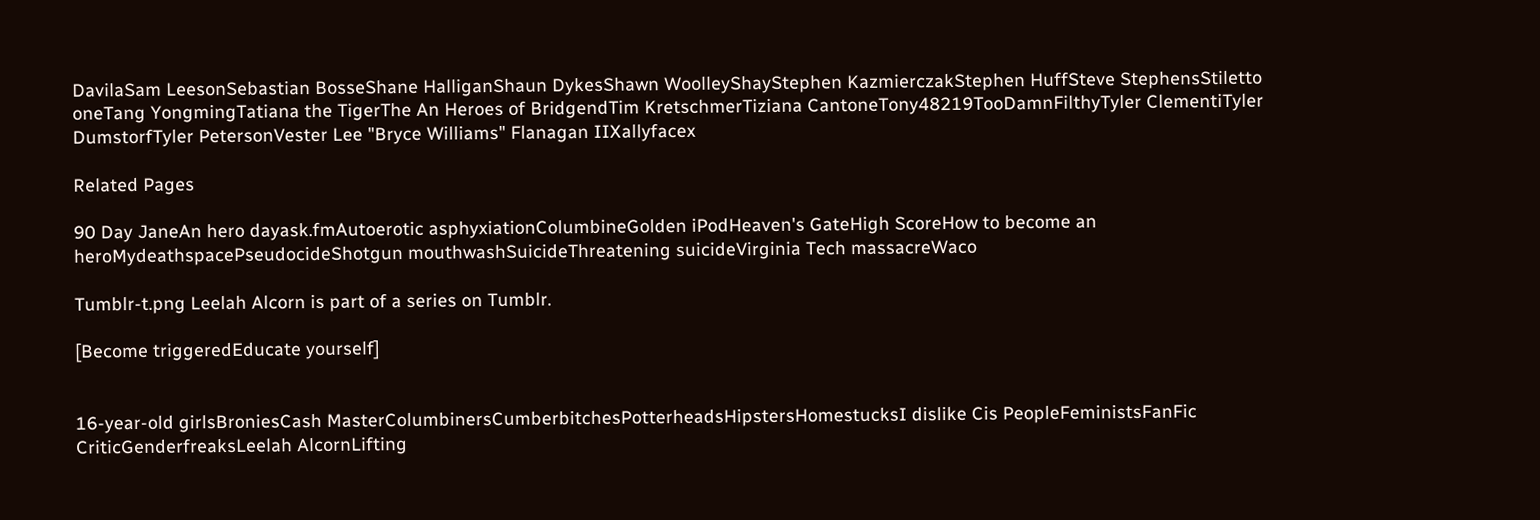DavilaSam LeesonSebastian BosseShane HalliganShaun DykesShawn WoolleyShayStephen KazmierczakStephen HuffSteve StephensStiletto oneTang YongmingTatiana the TigerThe An Heroes of BridgendTim KretschmerTiziana CantoneTony48219TooDamnFilthyTyler ClementiTyler DumstorfTyler PetersonVester Lee "Bryce Williams" Flanagan IIXallyfacex

Related Pages

90 Day JaneAn hero dayask.fmAutoerotic asphyxiationColumbineGolden iPodHeaven's GateHigh ScoreHow to become an heroMydeathspacePseudocideShotgun mouthwashSuicideThreatening suicideVirginia Tech massacreWaco

Tumblr-t.png Leelah Alcorn is part of a series on Tumblr.

[Become triggeredEducate yourself]


16-year-old girlsBroniesCash MasterColumbinersCumberbitchesPotterheadsHipstersHomestucksI dislike Cis PeopleFeministsFanFic CriticGenderfreaksLeelah AlcornLifting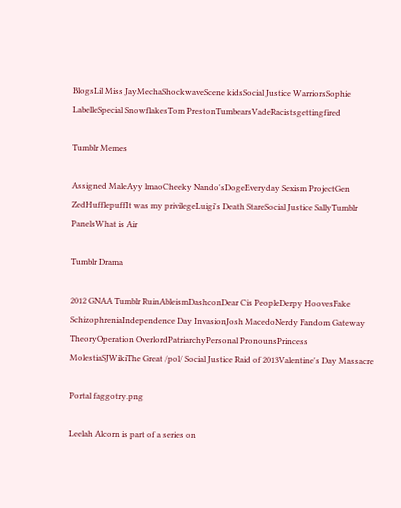BlogsLil Miss JayMechaShockwaveScene kidsSocial Justice WarriorsSophie LabelleSpecial SnowflakesTom PrestonTumbearsVadeRacistsgettingfired

Tumblr Memes

Assigned MaleAyy lmaoCheeky Nando'sDogeEveryday Sexism ProjectGen ZedHufflepuffIt was my privilegeLuigi's Death StareSocial Justice SallyTumblr PanelsWhat is Air

Tumblr Drama

2012 GNAA Tumblr RuinAbleismDashconDear Cis PeopleDerpy HoovesFake SchizophreniaIndependence Day InvasionJosh MacedoNerdy Fandom Gateway TheoryOperation OverlordPatriarchyPersonal PronounsPrincess MolestiaSJWikiThe Great /pol/ Social Justice Raid of 2013Valentine's Day Massacre

Portal faggotry.png

Leelah Alcorn is part of a series on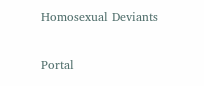Homosexual Deviants

Portal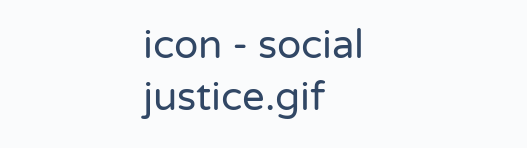icon - social justice.gif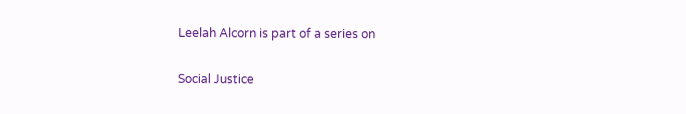Leelah Alcorn is part of a series on

Social Justice